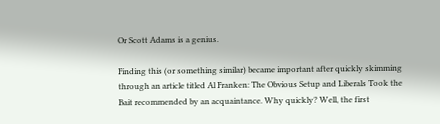Or Scott Adams is a genius.

Finding this (or something similar) became important after quickly skimming through an article titled Al Franken: The Obvious Setup and Liberals Took the Bait recommended by an acquaintance. Why quickly? Well, the first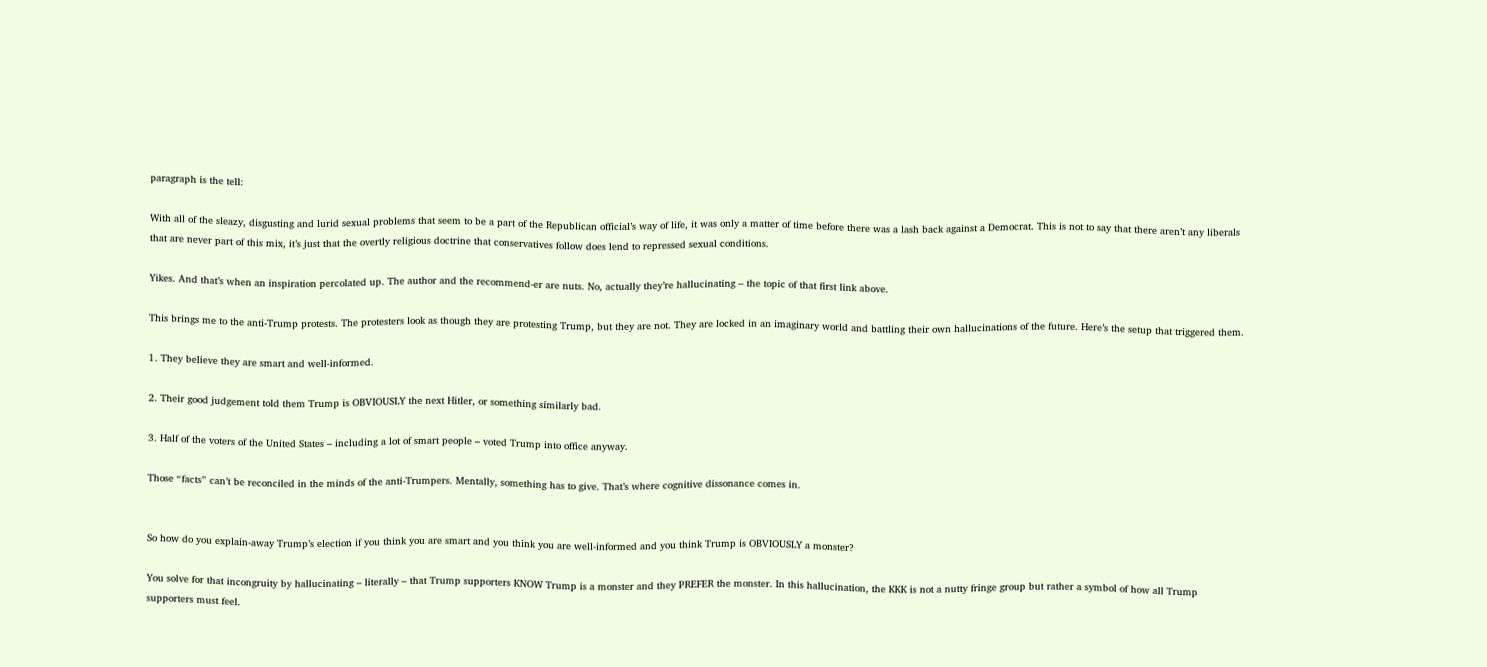paragraph is the tell:

With all of the sleazy, disgusting and lurid sexual problems that seem to be a part of the Republican official’s way of life, it was only a matter of time before there was a lash back against a Democrat. This is not to say that there aren’t any liberals that are never part of this mix, it’s just that the overtly religious doctrine that conservatives follow does lend to repressed sexual conditions.

Yikes. And that’s when an inspiration percolated up. The author and the recommend-er are nuts. No, actually they’re hallucinating – the topic of that first link above.

This brings me to the anti-Trump protests. The protesters look as though they are protesting Trump, but they are not. They are locked in an imaginary world and battling their own hallucinations of the future. Here’s the setup that triggered them.

1. They believe they are smart and well-informed.

2. Their good judgement told them Trump is OBVIOUSLY the next Hitler, or something similarly bad.

3. Half of the voters of the United States – including a lot of smart people – voted Trump into office anyway.

Those “facts” can’t be reconciled in the minds of the anti-Trumpers. Mentally, something has to give. That’s where cognitive dissonance comes in.


So how do you explain-away Trump’s election if you think you are smart and you think you are well-informed and you think Trump is OBVIOUSLY a monster?

You solve for that incongruity by hallucinating – literally – that Trump supporters KNOW Trump is a monster and they PREFER the monster. In this hallucination, the KKK is not a nutty fringe group but rather a symbol of how all Trump supporters must feel.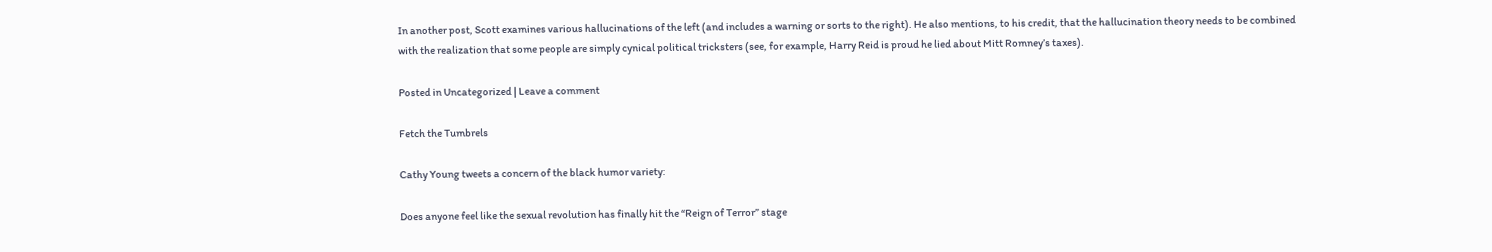In another post, Scott examines various hallucinations of the left (and includes a warning or sorts to the right). He also mentions, to his credit, that the hallucination theory needs to be combined with the realization that some people are simply cynical political tricksters (see, for example, Harry Reid is proud he lied about Mitt Romney’s taxes).

Posted in Uncategorized | Leave a comment

Fetch the Tumbrels

Cathy Young tweets a concern of the black humor variety:

Does anyone feel like the sexual revolution has finally hit the “Reign of Terror” stage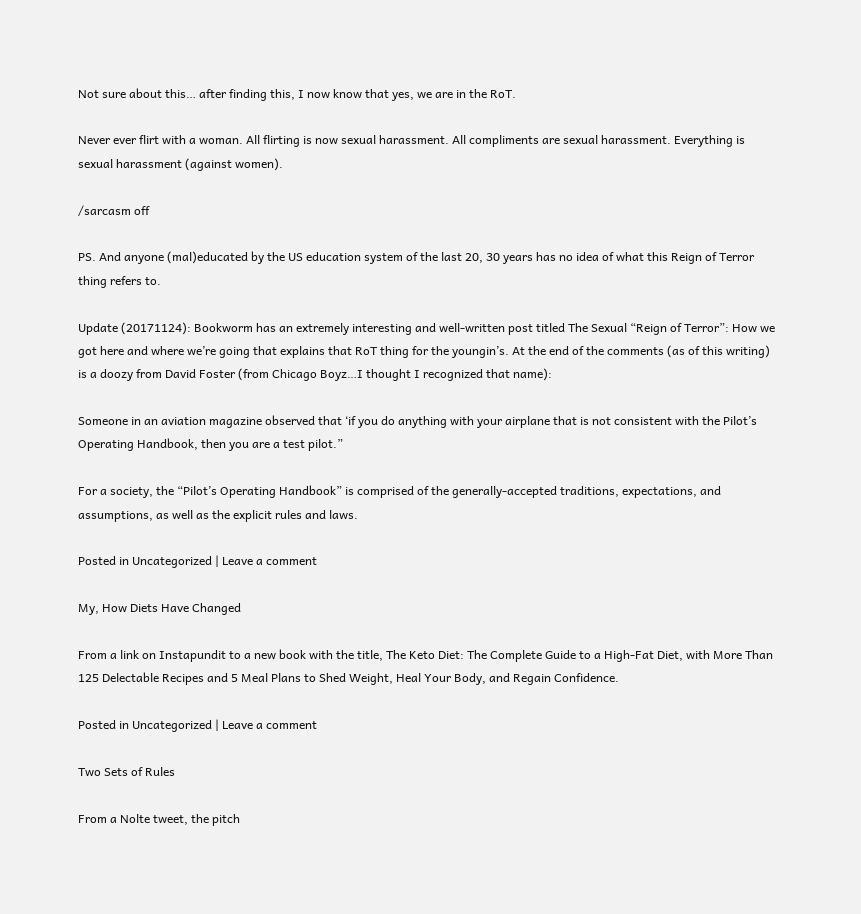Not sure about this… after finding this, I now know that yes, we are in the RoT.

Never ever flirt with a woman. All flirting is now sexual harassment. All compliments are sexual harassment. Everything is sexual harassment (against women).

/sarcasm off

PS. And anyone (mal)educated by the US education system of the last 20, 30 years has no idea of what this Reign of Terror thing refers to.

Update (20171124): Bookworm has an extremely interesting and well-written post titled The Sexual “Reign of Terror”: How we got here and where we’re going that explains that RoT thing for the youngin’s. At the end of the comments (as of this writing) is a doozy from David Foster (from Chicago Boyz…I thought I recognized that name):

Someone in an aviation magazine observed that ‘if you do anything with your airplane that is not consistent with the Pilot’s Operating Handbook, then you are a test pilot.”

For a society, the “Pilot’s Operating Handbook” is comprised of the generally-accepted traditions, expectations, and assumptions, as well as the explicit rules and laws.

Posted in Uncategorized | Leave a comment

My, How Diets Have Changed

From a link on Instapundit to a new book with the title, The Keto Diet: The Complete Guide to a High-Fat Diet, with More Than 125 Delectable Recipes and 5 Meal Plans to Shed Weight, Heal Your Body, and Regain Confidence.

Posted in Uncategorized | Leave a comment

Two Sets of Rules

From a Nolte tweet, the pitch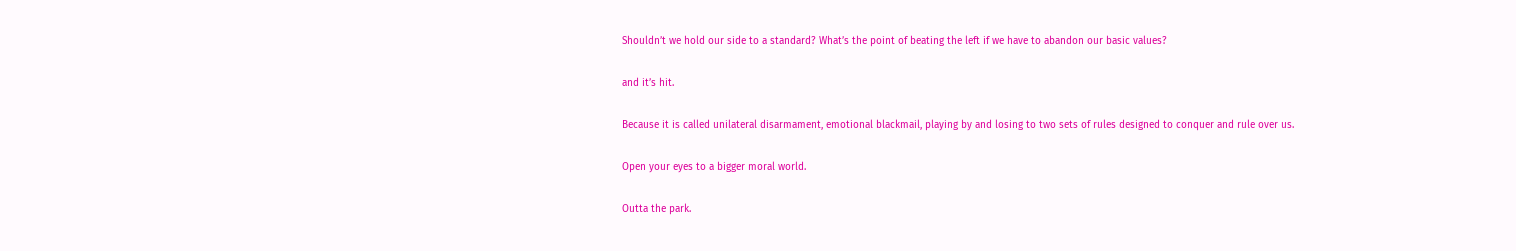Shouldn’t we hold our side to a standard? What’s the point of beating the left if we have to abandon our basic values?

and it’s hit.

Because it is called unilateral disarmament, emotional blackmail, playing by and losing to two sets of rules designed to conquer and rule over us.

Open your eyes to a bigger moral world.

Outta the park.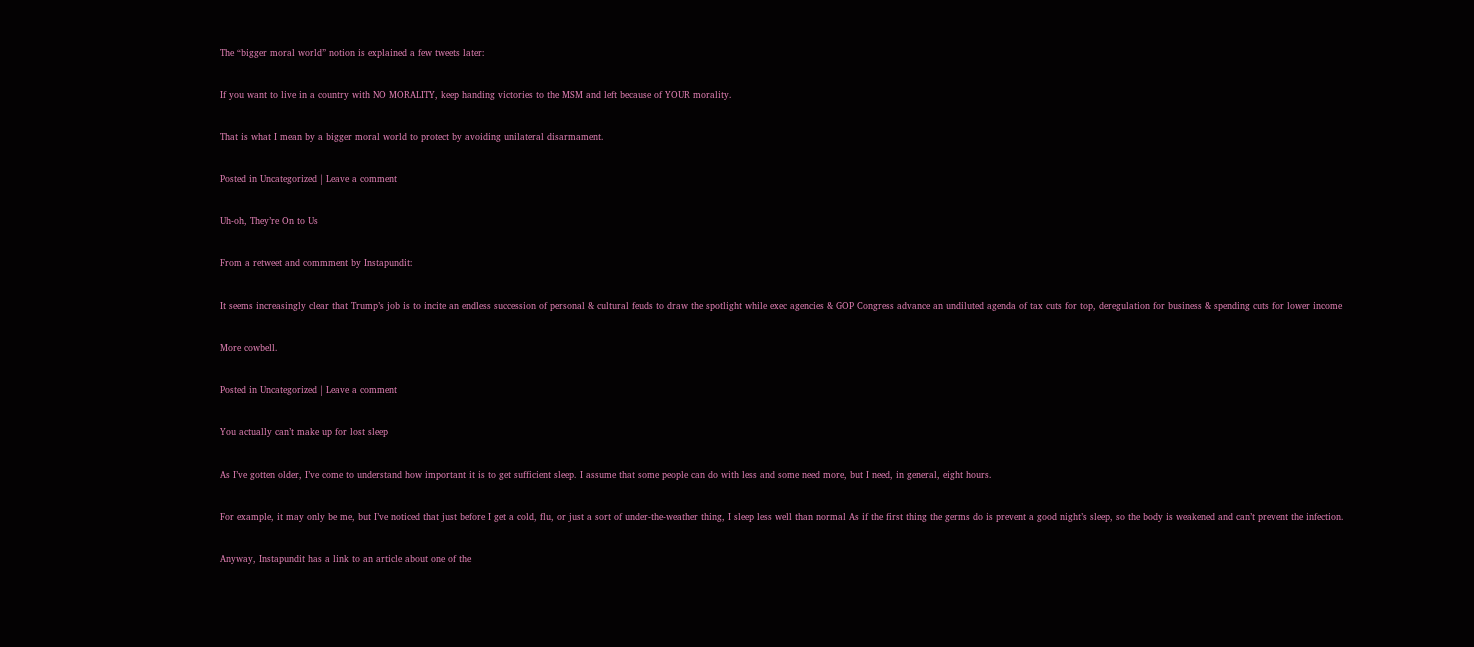The “bigger moral world” notion is explained a few tweets later:

If you want to live in a country with NO MORALITY, keep handing victories to the MSM and left because of YOUR morality.

That is what I mean by a bigger moral world to protect by avoiding unilateral disarmament.

Posted in Uncategorized | Leave a comment

Uh-oh, They’re On to Us

From a retweet and commment by Instapundit:

It seems increasingly clear that Trump’s job is to incite an endless succession of personal & cultural feuds to draw the spotlight while exec agencies & GOP Congress advance an undiluted agenda of tax cuts for top, deregulation for business & spending cuts for lower income

More cowbell.

Posted in Uncategorized | Leave a comment

You actually can’t make up for lost sleep

As I’ve gotten older, I’ve come to understand how important it is to get sufficient sleep. I assume that some people can do with less and some need more, but I need, in general, eight hours.

For example, it may only be me, but I’ve noticed that just before I get a cold, flu, or just a sort of under-the-weather thing, I sleep less well than normal As if the first thing the germs do is prevent a good night’s sleep, so the body is weakened and can’t prevent the infection.

Anyway, Instapundit has a link to an article about one of the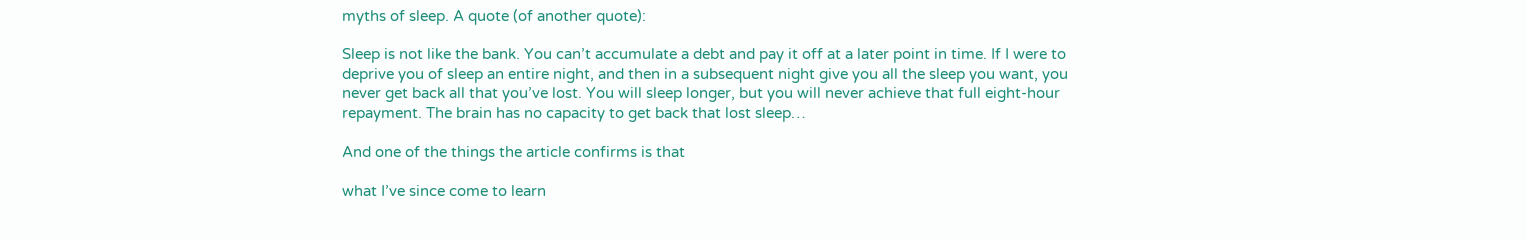myths of sleep. A quote (of another quote):

Sleep is not like the bank. You can’t accumulate a debt and pay it off at a later point in time. If I were to deprive you of sleep an entire night, and then in a subsequent night give you all the sleep you want, you never get back all that you’ve lost. You will sleep longer, but you will never achieve that full eight-hour repayment. The brain has no capacity to get back that lost sleep…

And one of the things the article confirms is that

what I’ve since come to learn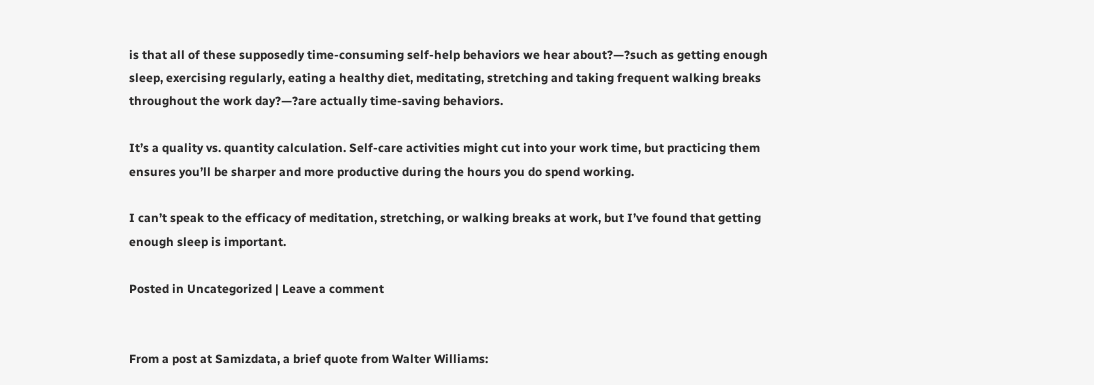is that all of these supposedly time-consuming self-help behaviors we hear about?—?such as getting enough sleep, exercising regularly, eating a healthy diet, meditating, stretching and taking frequent walking breaks throughout the work day?—?are actually time-saving behaviors.

It’s a quality vs. quantity calculation. Self-care activities might cut into your work time, but practicing them ensures you’ll be sharper and more productive during the hours you do spend working.

I can’t speak to the efficacy of meditation, stretching, or walking breaks at work, but I’ve found that getting enough sleep is important.

Posted in Uncategorized | Leave a comment


From a post at Samizdata, a brief quote from Walter Williams: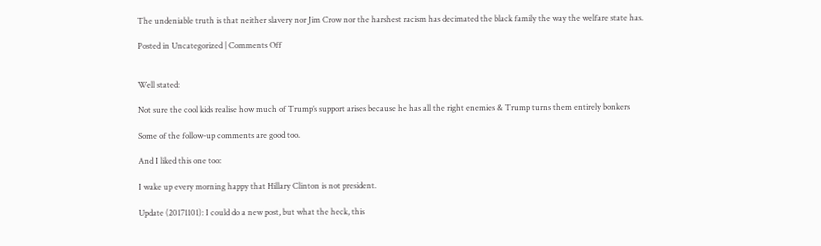The undeniable truth is that neither slavery nor Jim Crow nor the harshest racism has decimated the black family the way the welfare state has.

Posted in Uncategorized | Comments Off


Well stated:

Not sure the cool kids realise how much of Trump’s support arises because he has all the right enemies & Trump turns them entirely bonkers

Some of the follow-up comments are good too.

And I liked this one too:

I wake up every morning happy that Hillary Clinton is not president.

Update (20171101): I could do a new post, but what the heck, this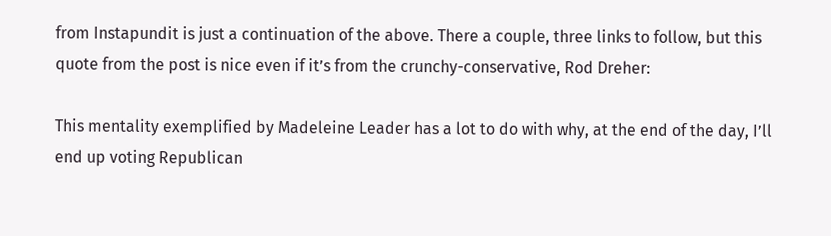from Instapundit is just a continuation of the above. There a couple, three links to follow, but this quote from the post is nice even if it’s from the crunchy-conservative, Rod Dreher:

This mentality exemplified by Madeleine Leader has a lot to do with why, at the end of the day, I’ll end up voting Republican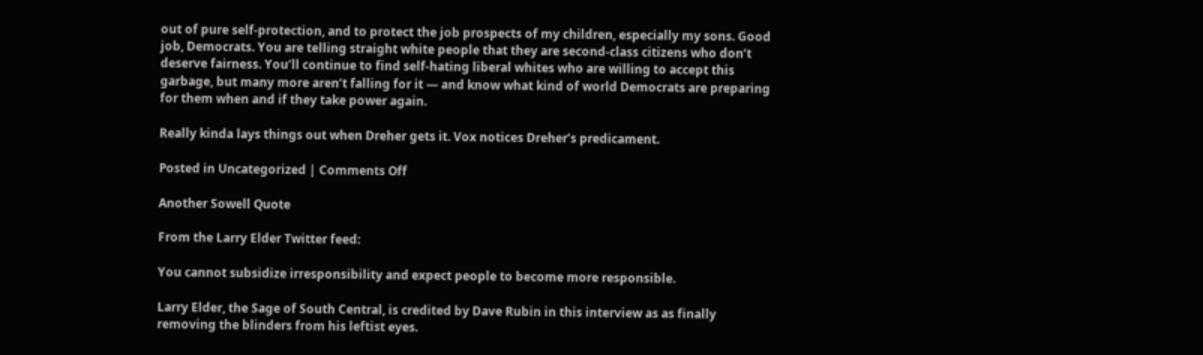out of pure self-protection, and to protect the job prospects of my children, especially my sons. Good job, Democrats. You are telling straight white people that they are second-class citizens who don’t deserve fairness. You’ll continue to find self-hating liberal whites who are willing to accept this garbage, but many more aren’t falling for it — and know what kind of world Democrats are preparing for them when and if they take power again.

Really kinda lays things out when Dreher gets it. Vox notices Dreher’s predicament.

Posted in Uncategorized | Comments Off

Another Sowell Quote

From the Larry Elder Twitter feed:

You cannot subsidize irresponsibility and expect people to become more responsible.

Larry Elder, the Sage of South Central, is credited by Dave Rubin in this interview as as finally removing the blinders from his leftist eyes.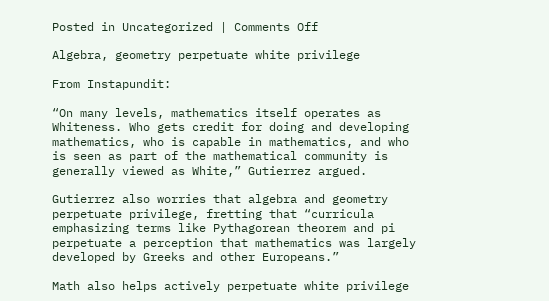Posted in Uncategorized | Comments Off

Algebra, geometry perpetuate white privilege

From Instapundit:

“On many levels, mathematics itself operates as Whiteness. Who gets credit for doing and developing mathematics, who is capable in mathematics, and who is seen as part of the mathematical community is generally viewed as White,” Gutierrez argued.

Gutierrez also worries that algebra and geometry perpetuate privilege, fretting that “curricula emphasizing terms like Pythagorean theorem and pi perpetuate a perception that mathematics was largely developed by Greeks and other Europeans.”

Math also helps actively perpetuate white privilege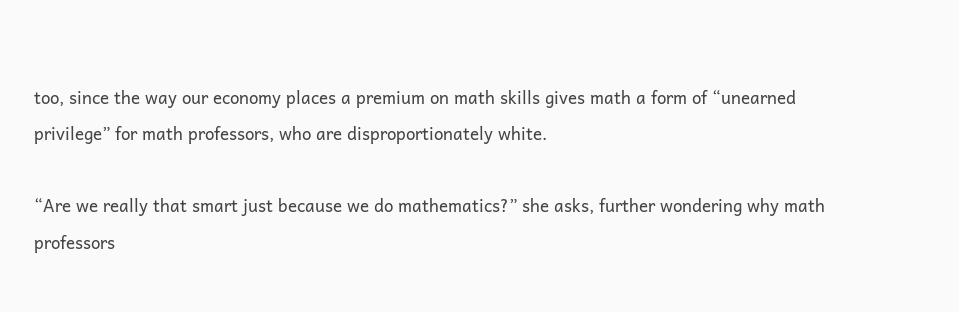too, since the way our economy places a premium on math skills gives math a form of “unearned privilege” for math professors, who are disproportionately white.

“Are we really that smart just because we do mathematics?” she asks, further wondering why math professors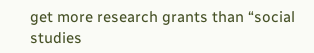get more research grants than “social studies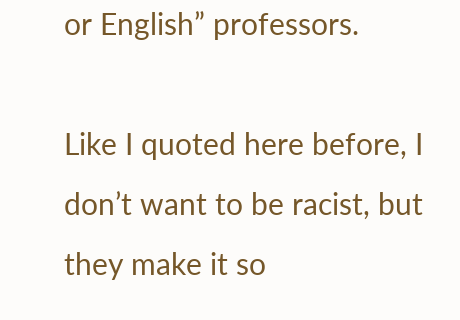or English” professors.

Like I quoted here before, I don’t want to be racist, but they make it so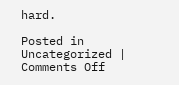hard.

Posted in Uncategorized | Comments Off